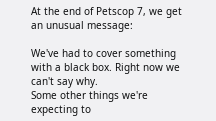At the end of Petscop 7, we get an unusual message:

We've had to cover something with a black box. Right now we can't say why.
Some other things we're expecting to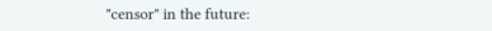"censor" in the future: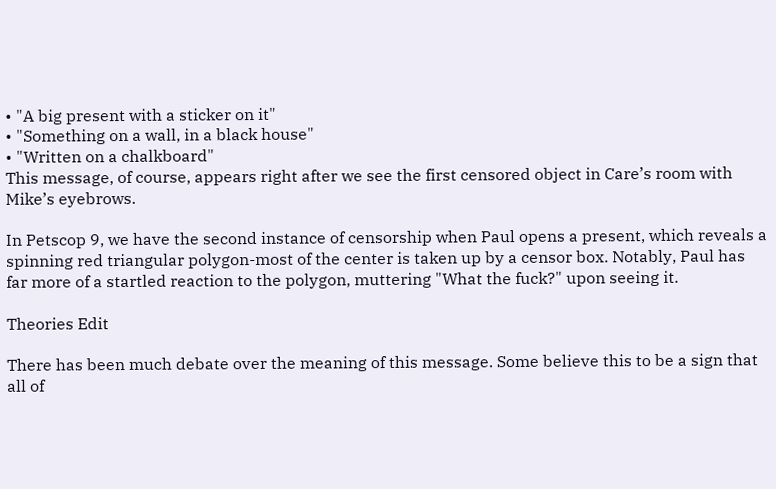• "A big present with a sticker on it"
• "Something on a wall, in a black house"
• "Written on a chalkboard"
This message, of course, appears right after we see the first censored object in Care’s room with Mike’s eyebrows.

In Petscop 9, we have the second instance of censorship when Paul opens a present, which reveals a spinning red triangular polygon-most of the center is taken up by a censor box. Notably, Paul has far more of a startled reaction to the polygon, muttering "What the fuck?" upon seeing it.

Theories Edit

There has been much debate over the meaning of this message. Some believe this to be a sign that all of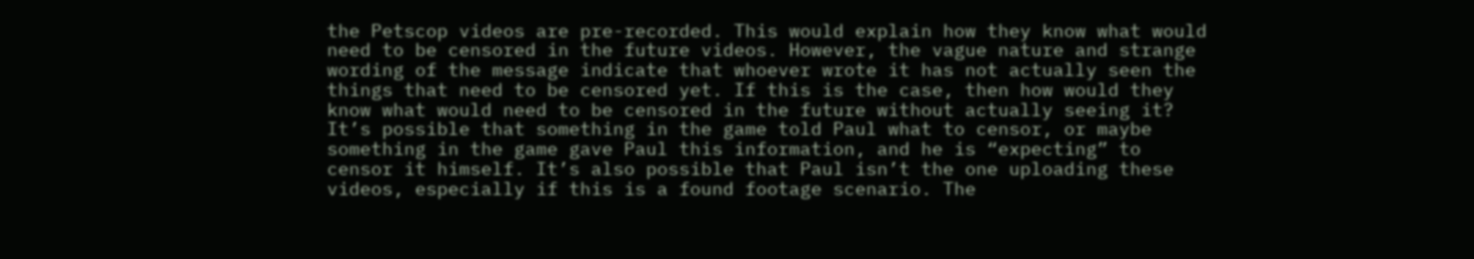the Petscop videos are pre-recorded. This would explain how they know what would need to be censored in the future videos. However, the vague nature and strange wording of the message indicate that whoever wrote it has not actually seen the things that need to be censored yet. If this is the case, then how would they know what would need to be censored in the future without actually seeing it? It’s possible that something in the game told Paul what to censor, or maybe something in the game gave Paul this information, and he is “expecting” to censor it himself. It’s also possible that Paul isn’t the one uploading these videos, especially if this is a found footage scenario. The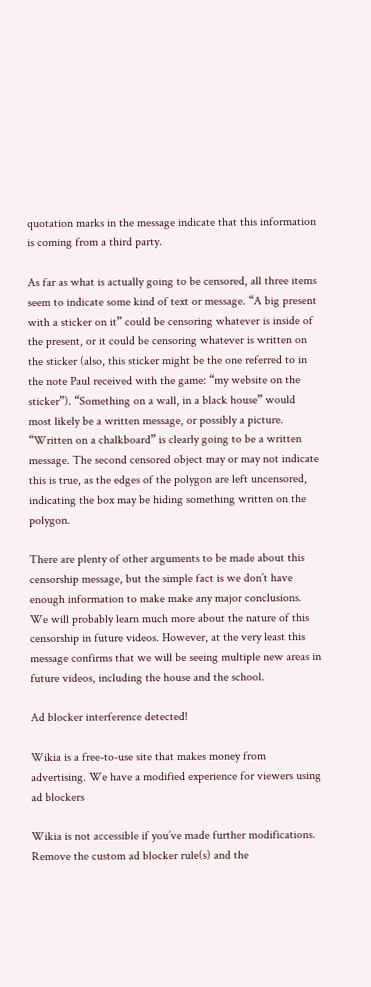quotation marks in the message indicate that this information is coming from a third party.

As far as what is actually going to be censored, all three items seem to indicate some kind of text or message. “A big present with a sticker on it” could be censoring whatever is inside of the present, or it could be censoring whatever is written on the sticker (also, this sticker might be the one referred to in the note Paul received with the game: “my website on the sticker”). “Something on a wall, in a black house” would most likely be a written message, or possibly a picture. “Written on a chalkboard” is clearly going to be a written message. The second censored object may or may not indicate this is true, as the edges of the polygon are left uncensored, indicating the box may be hiding something written on the polygon.

There are plenty of other arguments to be made about this censorship message, but the simple fact is we don’t have enough information to make make any major conclusions. We will probably learn much more about the nature of this censorship in future videos. However, at the very least this message confirms that we will be seeing multiple new areas in future videos, including the house and the school.

Ad blocker interference detected!

Wikia is a free-to-use site that makes money from advertising. We have a modified experience for viewers using ad blockers

Wikia is not accessible if you’ve made further modifications. Remove the custom ad blocker rule(s) and the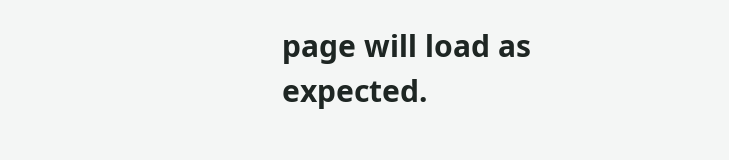page will load as expected.